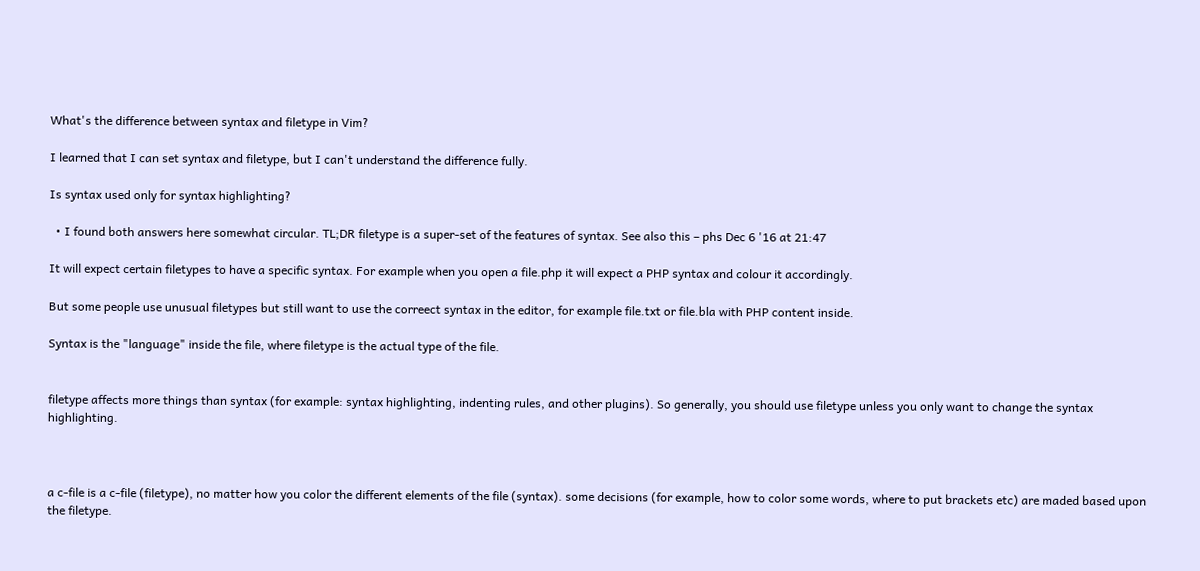What's the difference between syntax and filetype in Vim?

I learned that I can set syntax and filetype, but I can't understand the difference fully.

Is syntax used only for syntax highlighting?

  • I found both answers here somewhat circular. TL;DR filetype is a super-set of the features of syntax. See also this – phs Dec 6 '16 at 21:47

It will expect certain filetypes to have a specific syntax. For example when you open a file.php it will expect a PHP syntax and colour it accordingly.

But some people use unusual filetypes but still want to use the correect syntax in the editor, for example file.txt or file.bla with PHP content inside.

Syntax is the "language" inside the file, where filetype is the actual type of the file.


filetype affects more things than syntax (for example: syntax highlighting, indenting rules, and other plugins). So generally, you should use filetype unless you only want to change the syntax highlighting.



a c-file is a c-file (filetype), no matter how you color the different elements of the file (syntax). some decisions (for example, how to color some words, where to put brackets etc) are maded based upon the filetype.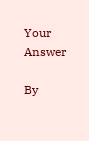Your Answer

By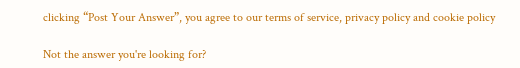clicking “Post Your Answer”, you agree to our terms of service, privacy policy and cookie policy

Not the answer you're looking for?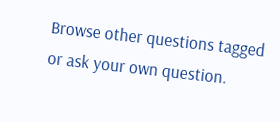Browse other questions tagged or ask your own question.